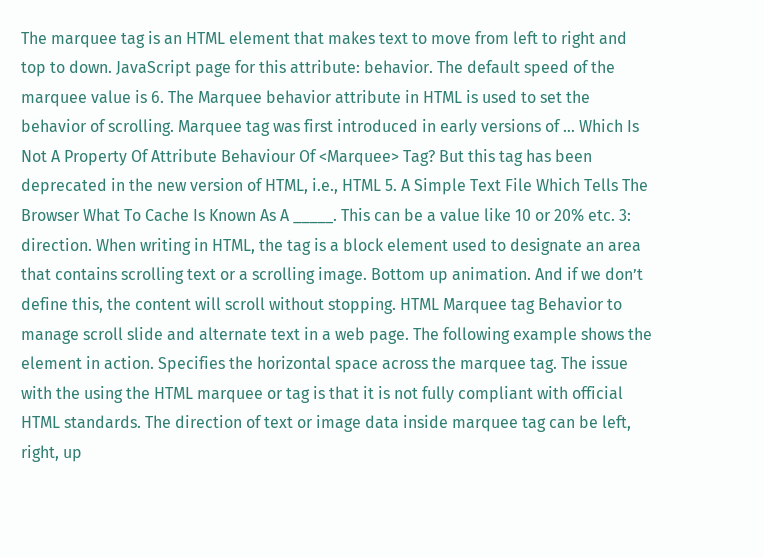The marquee tag is an HTML element that makes text to move from left to right and top to down. JavaScript page for this attribute: behavior. The default speed of the marquee value is 6. The Marquee behavior attribute in HTML is used to set the behavior of scrolling. Marquee tag was first introduced in early versions of … Which Is Not A Property Of Attribute Behaviour Of <Marquee> Tag? But this tag has been deprecated in the new version of HTML, i.e., HTML 5. A Simple Text File Which Tells The Browser What To Cache Is Known As A _____. This can be a value like 10 or 20% etc. 3: direction. When writing in HTML, the tag is a block element used to designate an area that contains scrolling text or a scrolling image. Bottom up animation. And if we don’t define this, the content will scroll without stopping. HTML Marquee tag Behavior to manage scroll slide and alternate text in a web page. The following example shows the
element in action. Specifies the horizontal space across the marquee tag. The issue with the using the HTML marquee or tag is that it is not fully compliant with official HTML standards. The direction of text or image data inside marquee tag can be left, right, up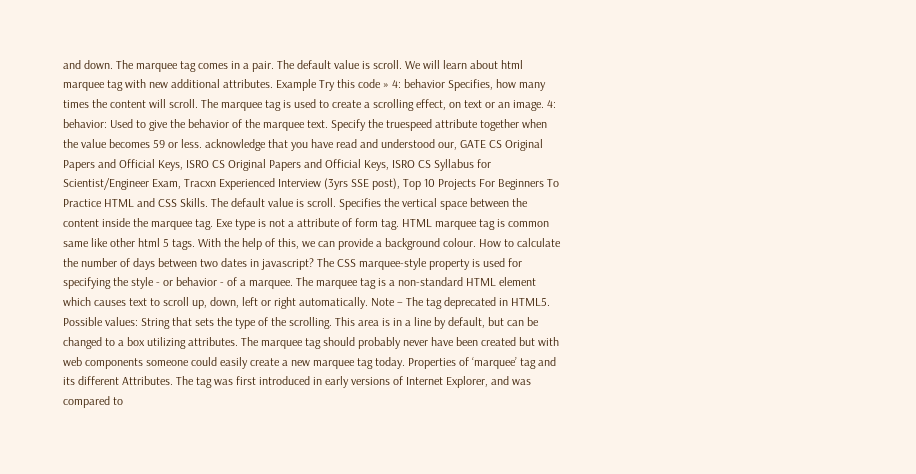and down. The marquee tag comes in a pair. The default value is scroll. We will learn about html marquee tag with new additional attributes. Example Try this code » 4: behavior Specifies, how many times the content will scroll. The marquee tag is used to create a scrolling effect, on text or an image. 4: behavior: Used to give the behavior of the marquee text. Specify the truespeed attribute together when the value becomes 59 or less. acknowledge that you have read and understood our, GATE CS Original Papers and Official Keys, ISRO CS Original Papers and Official Keys, ISRO CS Syllabus for Scientist/Engineer Exam, Tracxn Experienced Interview (3yrs SSE post), Top 10 Projects For Beginners To Practice HTML and CSS Skills. The default value is scroll. Specifies the vertical space between the content inside the marquee tag. Exe type is not a attribute of form tag. HTML marquee tag is common same like other html 5 tags. With the help of this, we can provide a background colour. How to calculate the number of days between two dates in javascript? The CSS marquee-style property is used for specifying the style - or behavior - of a marquee. The marquee tag is a non-standard HTML element which causes text to scroll up, down, left or right automatically. Note − The tag deprecated in HTML5. Possible values: String that sets the type of the scrolling. This area is in a line by default, but can be changed to a box utilizing attributes. The marquee tag should probably never have been created but with web components someone could easily create a new marquee tag today. Properties of ‘marquee’ tag and its different Attributes. The tag was first introduced in early versions of Internet Explorer, and was compared to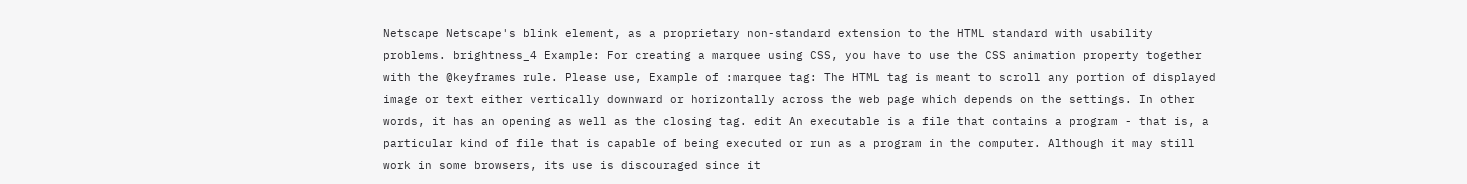Netscape Netscape's blink element, as a proprietary non-standard extension to the HTML standard with usability problems. brightness_4 Example: For creating a marquee using CSS, you have to use the CSS animation property together with the @keyframes rule. Please use, Example of :marquee tag: The HTML tag is meant to scroll any portion of displayed image or text either vertically downward or horizontally across the web page which depends on the settings. In other words, it has an opening as well as the closing tag. edit An executable is a file that contains a program - that is, a particular kind of file that is capable of being executed or run as a program in the computer. Although it may still work in some browsers, its use is discouraged since it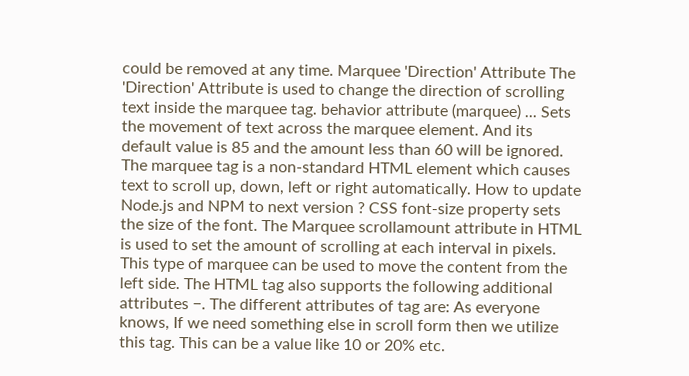could be removed at any time. Marquee 'Direction' Attribute The 'Direction' Attribute is used to change the direction of scrolling text inside the marquee tag. behavior attribute (marquee) ... Sets the movement of text across the marquee element. And its default value is 85 and the amount less than 60 will be ignored. The marquee tag is a non-standard HTML element which causes text to scroll up, down, left or right automatically. How to update Node.js and NPM to next version ? CSS font-size property sets the size of the font. The Marquee scrollamount attribute in HTML is used to set the amount of scrolling at each interval in pixels. This type of marquee can be used to move the content from the left side. The HTML tag also supports the following additional attributes −. The different attributes of tag are: As everyone knows, If we need something else in scroll form then we utilize this tag. This can be a value like 10 or 20% etc.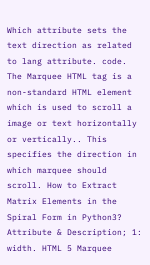Which attribute sets the text direction as related to lang attribute. code. The Marquee HTML tag is a non-standard HTML element which is used to scroll a image or text horizontally or vertically.. This specifies the direction in which marquee should scroll. How to Extract Matrix Elements in the Spiral Form in Python3? Attribute & Description; 1: width. HTML 5 Marquee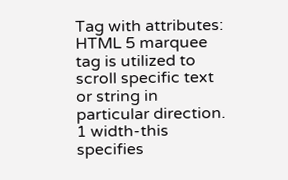Tag with attributes: HTML 5 marquee tag is utilized to scroll specific text or string in particular direction. 1 width-this specifies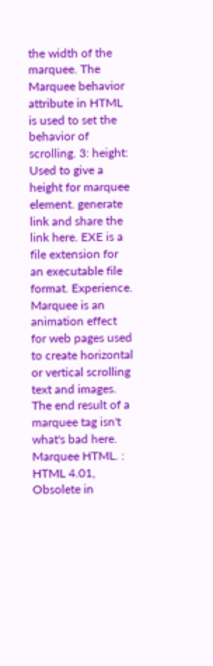the width of the marquee. The Marquee behavior attribute in HTML is used to set the behavior of scrolling. 3: height: Used to give a height for marquee element. generate link and share the link here. EXE is a file extension for an executable file format. Experience. Marquee is an animation effect for web pages used to create horizontal or vertical scrolling text and images. The end result of a marquee tag isn't what's bad here. Marquee HTML. : HTML 4.01, Obsolete in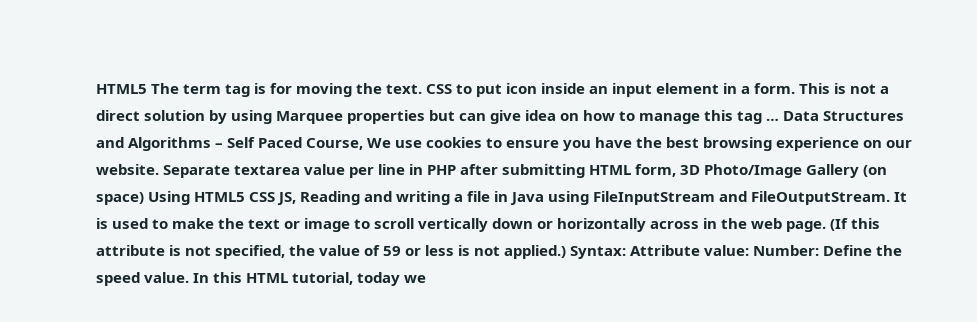HTML5 The term tag is for moving the text. CSS to put icon inside an input element in a form. This is not a direct solution by using Marquee properties but can give idea on how to manage this tag … Data Structures and Algorithms – Self Paced Course, We use cookies to ensure you have the best browsing experience on our website. Separate textarea value per line in PHP after submitting HTML form, 3D Photo/Image Gallery (on space) Using HTML5 CSS JS, Reading and writing a file in Java using FileInputStream and FileOutputStream. It is used to make the text or image to scroll vertically down or horizontally across in the web page. (If this attribute is not specified, the value of 59 or less is not applied.) Syntax: Attribute value: Number: Define the speed value. In this HTML tutorial, today we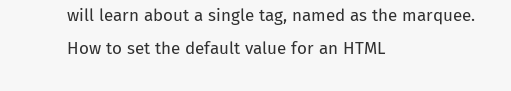will learn about a single tag, named as the marquee. How to set the default value for an HTML